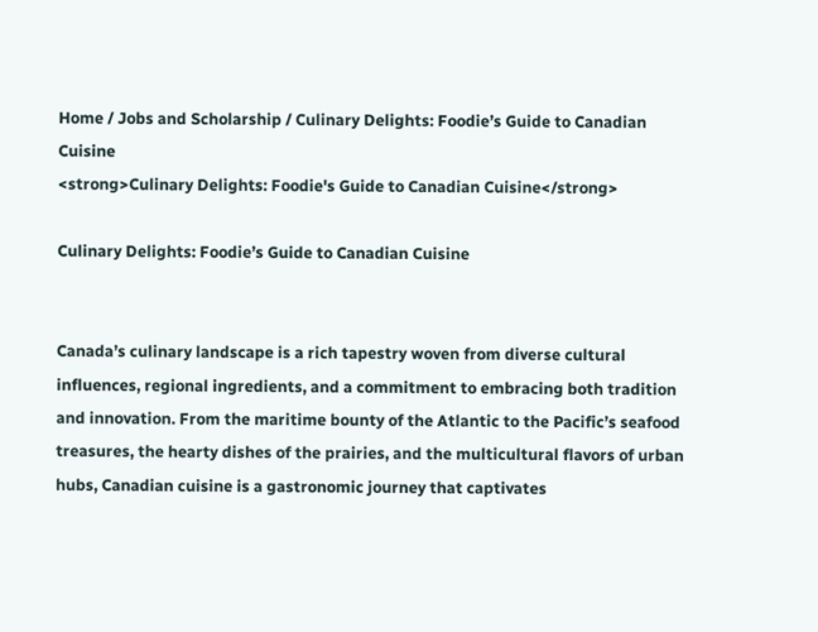Home / Jobs and Scholarship / Culinary Delights: Foodie’s Guide to Canadian Cuisine
<strong>Culinary Delights: Foodie's Guide to Canadian Cuisine</strong>

Culinary Delights: Foodie’s Guide to Canadian Cuisine


Canada’s culinary landscape is a rich tapestry woven from diverse cultural influences, regional ingredients, and a commitment to embracing both tradition and innovation. From the maritime bounty of the Atlantic to the Pacific’s seafood treasures, the hearty dishes of the prairies, and the multicultural flavors of urban hubs, Canadian cuisine is a gastronomic journey that captivates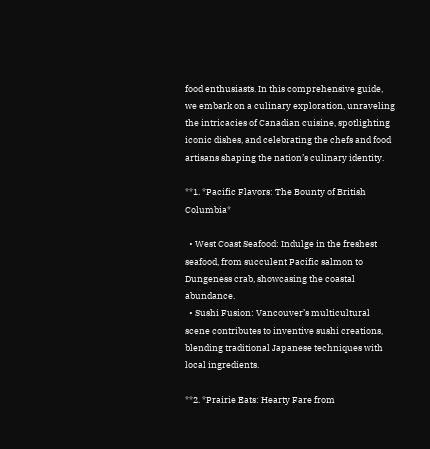food enthusiasts. In this comprehensive guide, we embark on a culinary exploration, unraveling the intricacies of Canadian cuisine, spotlighting iconic dishes, and celebrating the chefs and food artisans shaping the nation’s culinary identity.

**1. *Pacific Flavors: The Bounty of British Columbia*

  • West Coast Seafood: Indulge in the freshest seafood, from succulent Pacific salmon to Dungeness crab, showcasing the coastal abundance.
  • Sushi Fusion: Vancouver’s multicultural scene contributes to inventive sushi creations, blending traditional Japanese techniques with local ingredients.

**2. *Prairie Eats: Hearty Fare from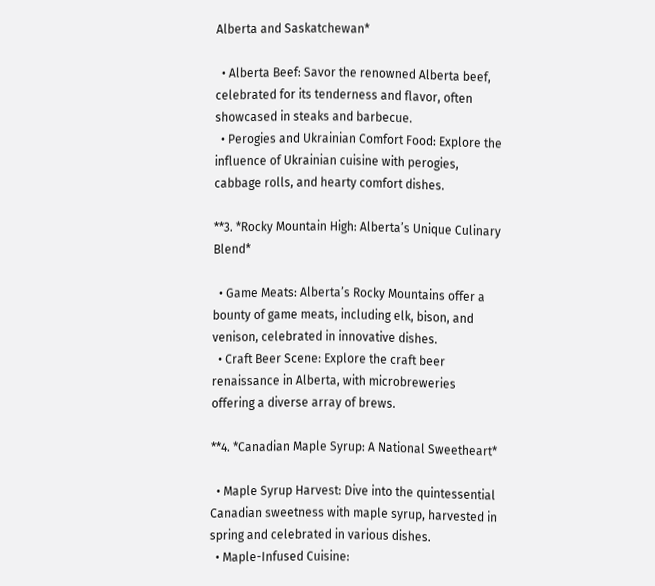Alberta and Saskatchewan*

  • Alberta Beef: Savor the renowned Alberta beef, celebrated for its tenderness and flavor, often showcased in steaks and barbecue.
  • Perogies and Ukrainian Comfort Food: Explore the influence of Ukrainian cuisine with perogies, cabbage rolls, and hearty comfort dishes.

**3. *Rocky Mountain High: Alberta’s Unique Culinary Blend*

  • Game Meats: Alberta’s Rocky Mountains offer a bounty of game meats, including elk, bison, and venison, celebrated in innovative dishes.
  • Craft Beer Scene: Explore the craft beer renaissance in Alberta, with microbreweries offering a diverse array of brews.

**4. *Canadian Maple Syrup: A National Sweetheart*

  • Maple Syrup Harvest: Dive into the quintessential Canadian sweetness with maple syrup, harvested in spring and celebrated in various dishes.
  • Maple-Infused Cuisine: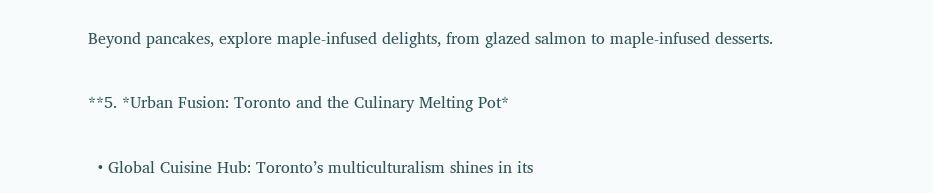Beyond pancakes, explore maple-infused delights, from glazed salmon to maple-infused desserts.

**5. *Urban Fusion: Toronto and the Culinary Melting Pot*

  • Global Cuisine Hub: Toronto’s multiculturalism shines in its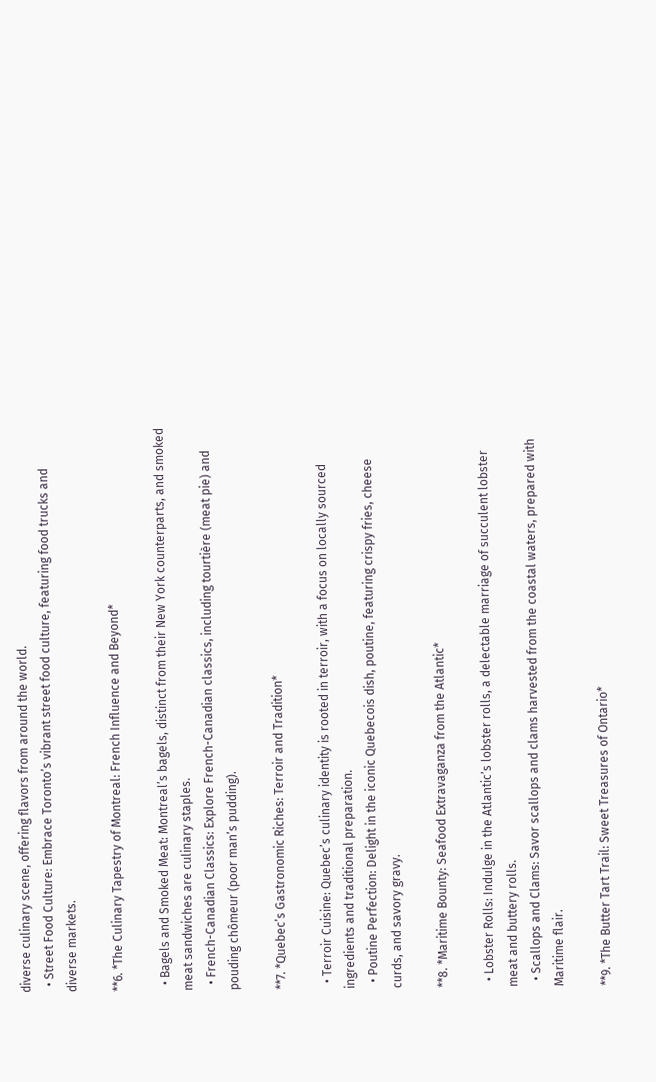diverse culinary scene, offering flavors from around the world.
  • Street Food Culture: Embrace Toronto’s vibrant street food culture, featuring food trucks and diverse markets.

**6. *The Culinary Tapestry of Montreal: French Influence and Beyond*

  • Bagels and Smoked Meat: Montreal’s bagels, distinct from their New York counterparts, and smoked meat sandwiches are culinary staples.
  • French-Canadian Classics: Explore French-Canadian classics, including tourtière (meat pie) and pouding chômeur (poor man’s pudding).

**7. *Quebec’s Gastronomic Riches: Terroir and Tradition*

  • Terroir Cuisine: Quebec’s culinary identity is rooted in terroir, with a focus on locally sourced ingredients and traditional preparation.
  • Poutine Perfection: Delight in the iconic Quebecois dish, poutine, featuring crispy fries, cheese curds, and savory gravy.

**8. *Maritime Bounty: Seafood Extravaganza from the Atlantic*

  • Lobster Rolls: Indulge in the Atlantic’s lobster rolls, a delectable marriage of succulent lobster meat and buttery rolls.
  • Scallops and Clams: Savor scallops and clams harvested from the coastal waters, prepared with Maritime flair.

**9. *The Butter Tart Trail: Sweet Treasures of Ontario*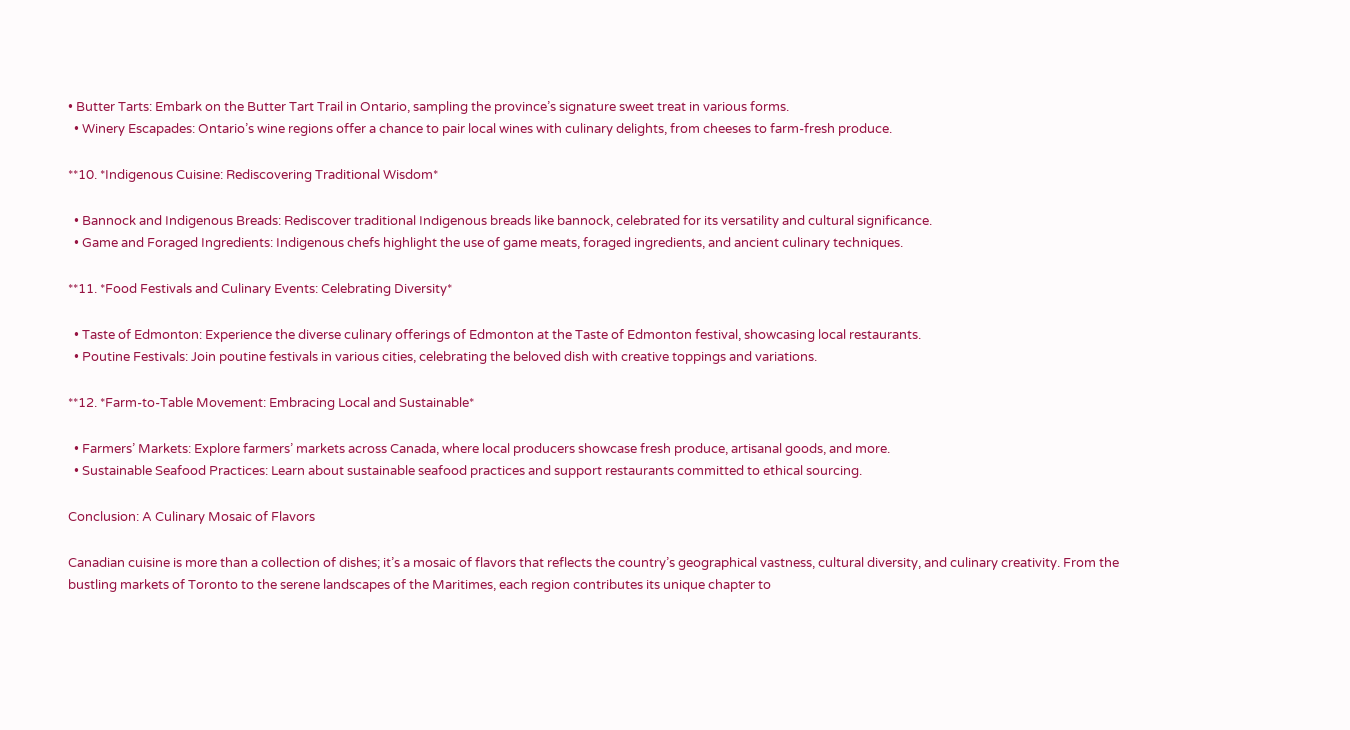• Butter Tarts: Embark on the Butter Tart Trail in Ontario, sampling the province’s signature sweet treat in various forms.
  • Winery Escapades: Ontario’s wine regions offer a chance to pair local wines with culinary delights, from cheeses to farm-fresh produce.

**10. *Indigenous Cuisine: Rediscovering Traditional Wisdom*

  • Bannock and Indigenous Breads: Rediscover traditional Indigenous breads like bannock, celebrated for its versatility and cultural significance.
  • Game and Foraged Ingredients: Indigenous chefs highlight the use of game meats, foraged ingredients, and ancient culinary techniques.

**11. *Food Festivals and Culinary Events: Celebrating Diversity*

  • Taste of Edmonton: Experience the diverse culinary offerings of Edmonton at the Taste of Edmonton festival, showcasing local restaurants.
  • Poutine Festivals: Join poutine festivals in various cities, celebrating the beloved dish with creative toppings and variations.

**12. *Farm-to-Table Movement: Embracing Local and Sustainable*

  • Farmers’ Markets: Explore farmers’ markets across Canada, where local producers showcase fresh produce, artisanal goods, and more.
  • Sustainable Seafood Practices: Learn about sustainable seafood practices and support restaurants committed to ethical sourcing.

Conclusion: A Culinary Mosaic of Flavors

Canadian cuisine is more than a collection of dishes; it’s a mosaic of flavors that reflects the country’s geographical vastness, cultural diversity, and culinary creativity. From the bustling markets of Toronto to the serene landscapes of the Maritimes, each region contributes its unique chapter to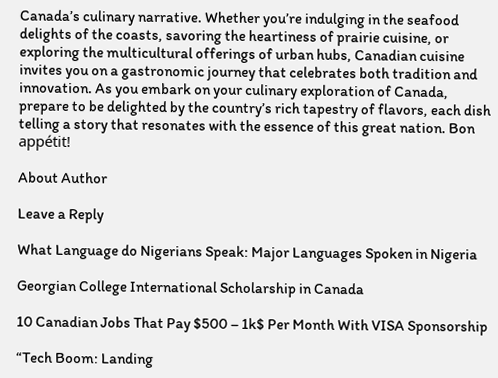Canada’s culinary narrative. Whether you’re indulging in the seafood delights of the coasts, savoring the heartiness of prairie cuisine, or exploring the multicultural offerings of urban hubs, Canadian cuisine invites you on a gastronomic journey that celebrates both tradition and innovation. As you embark on your culinary exploration of Canada, prepare to be delighted by the country’s rich tapestry of flavors, each dish telling a story that resonates with the essence of this great nation. Bon appétit!

About Author

Leave a Reply

What Language do Nigerians Speak: Major Languages Spoken in Nigeria

Georgian College International Scholarship in Canada

10 Canadian Jobs That Pay $500 – 1k$ Per Month With VISA Sponsorship

“Tech Boom: Landing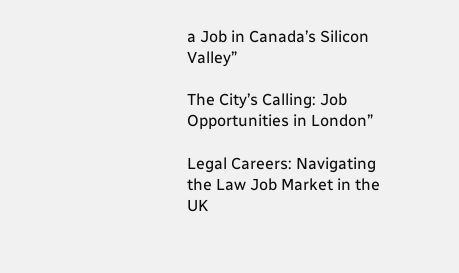a Job in Canada’s Silicon Valley”

The City’s Calling: Job Opportunities in London”

Legal Careers: Navigating the Law Job Market in the UK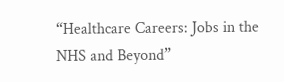“Healthcare Careers: Jobs in the NHS and Beyond”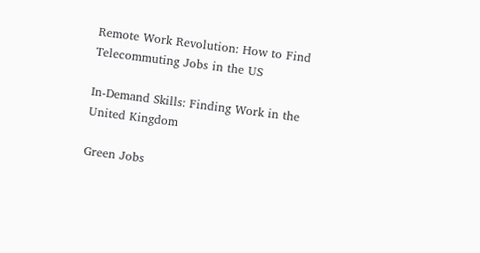Remote Work Revolution: How to Find Telecommuting Jobs in the US

In-Demand Skills: Finding Work in the United Kingdom

Green Jobs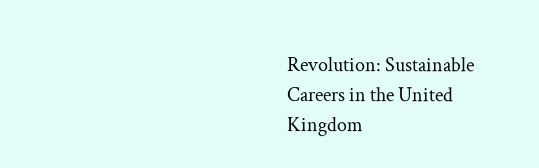Revolution: Sustainable Careers in the United Kingdom